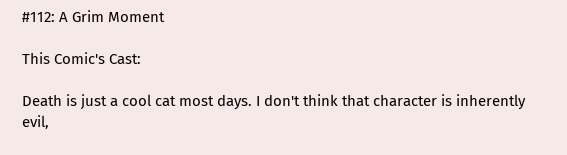#112: A Grim Moment

This Comic's Cast:

Death is just a cool cat most days. I don't think that character is inherently evil,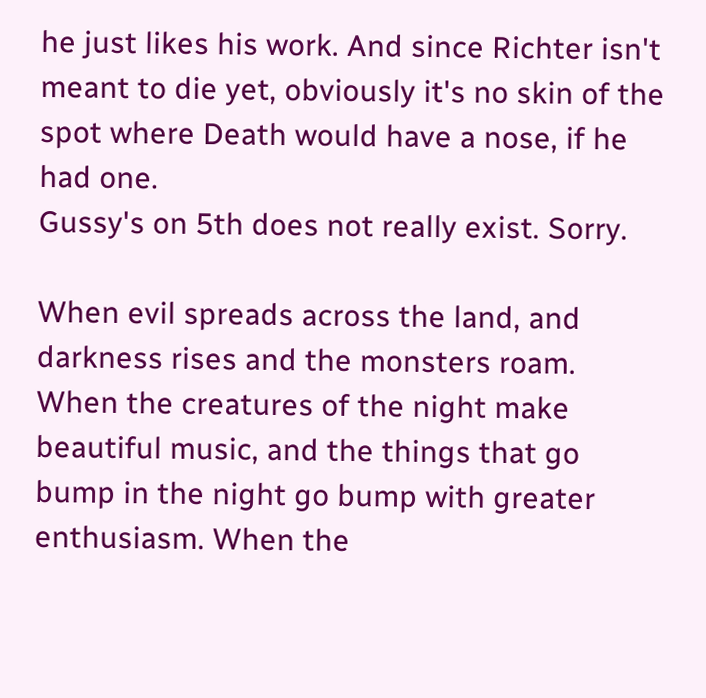he just likes his work. And since Richter isn't meant to die yet, obviously it's no skin of the spot where Death would have a nose, if he had one.
Gussy's on 5th does not really exist. Sorry.

When evil spreads across the land, and darkness rises and the monsters roam. When the creatures of the night make beautiful music, and the things that go bump in the night go bump with greater enthusiasm. When the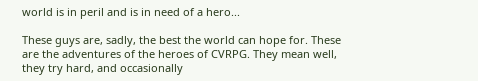world is in peril and is in need of a hero...

These guys are, sadly, the best the world can hope for. These are the adventures of the heroes of CVRPG. They mean well, they try hard, and occasionally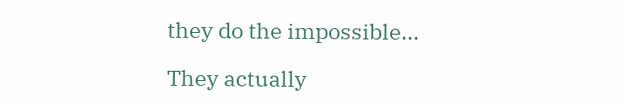they do the impossible...

They actually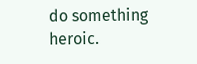do something heroic.